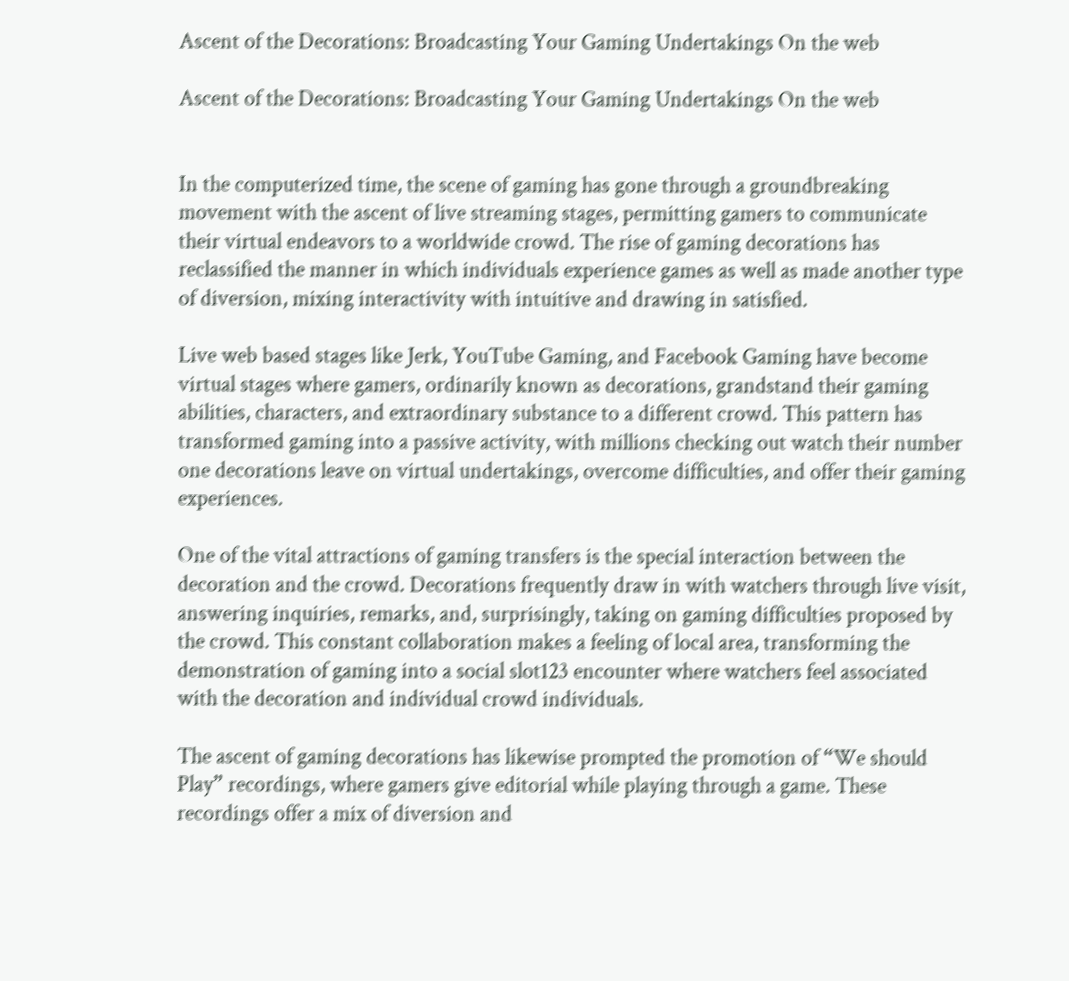Ascent of the Decorations: Broadcasting Your Gaming Undertakings On the web

Ascent of the Decorations: Broadcasting Your Gaming Undertakings On the web


In the computerized time, the scene of gaming has gone through a groundbreaking movement with the ascent of live streaming stages, permitting gamers to communicate their virtual endeavors to a worldwide crowd. The rise of gaming decorations has reclassified the manner in which individuals experience games as well as made another type of diversion, mixing interactivity with intuitive and drawing in satisfied.

Live web based stages like Jerk, YouTube Gaming, and Facebook Gaming have become virtual stages where gamers, ordinarily known as decorations, grandstand their gaming abilities, characters, and extraordinary substance to a different crowd. This pattern has transformed gaming into a passive activity, with millions checking out watch their number one decorations leave on virtual undertakings, overcome difficulties, and offer their gaming experiences.

One of the vital attractions of gaming transfers is the special interaction between the decoration and the crowd. Decorations frequently draw in with watchers through live visit, answering inquiries, remarks, and, surprisingly, taking on gaming difficulties proposed by the crowd. This constant collaboration makes a feeling of local area, transforming the demonstration of gaming into a social slot123 encounter where watchers feel associated with the decoration and individual crowd individuals.

The ascent of gaming decorations has likewise prompted the promotion of “We should Play” recordings, where gamers give editorial while playing through a game. These recordings offer a mix of diversion and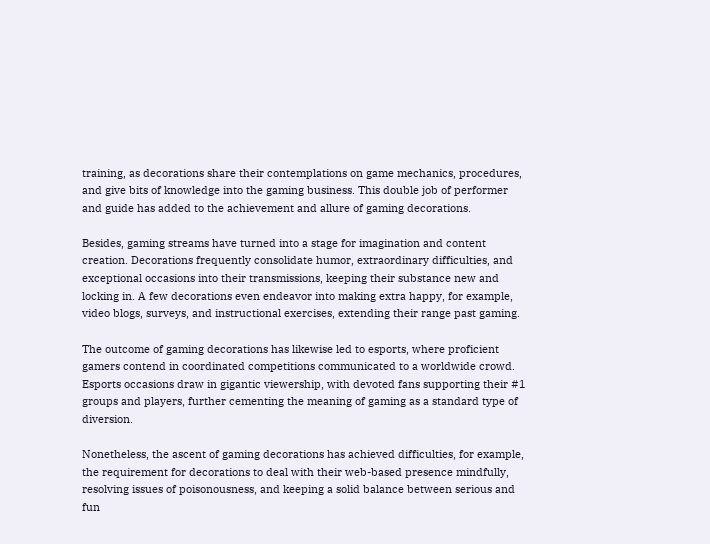training, as decorations share their contemplations on game mechanics, procedures, and give bits of knowledge into the gaming business. This double job of performer and guide has added to the achievement and allure of gaming decorations.

Besides, gaming streams have turned into a stage for imagination and content creation. Decorations frequently consolidate humor, extraordinary difficulties, and exceptional occasions into their transmissions, keeping their substance new and locking in. A few decorations even endeavor into making extra happy, for example, video blogs, surveys, and instructional exercises, extending their range past gaming.

The outcome of gaming decorations has likewise led to esports, where proficient gamers contend in coordinated competitions communicated to a worldwide crowd. Esports occasions draw in gigantic viewership, with devoted fans supporting their #1 groups and players, further cementing the meaning of gaming as a standard type of diversion.

Nonetheless, the ascent of gaming decorations has achieved difficulties, for example, the requirement for decorations to deal with their web-based presence mindfully, resolving issues of poisonousness, and keeping a solid balance between serious and fun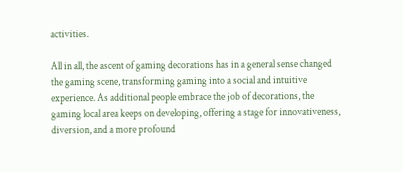activities.

All in all, the ascent of gaming decorations has in a general sense changed the gaming scene, transforming gaming into a social and intuitive experience. As additional people embrace the job of decorations, the gaming local area keeps on developing, offering a stage for innovativeness, diversion, and a more profound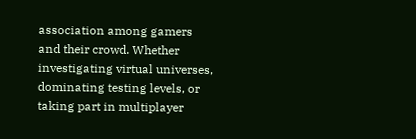association among gamers and their crowd. Whether investigating virtual universes, dominating testing levels, or taking part in multiplayer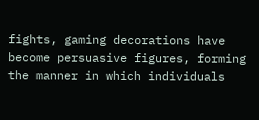fights, gaming decorations have become persuasive figures, forming the manner in which individuals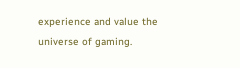experience and value the universe of gaming.